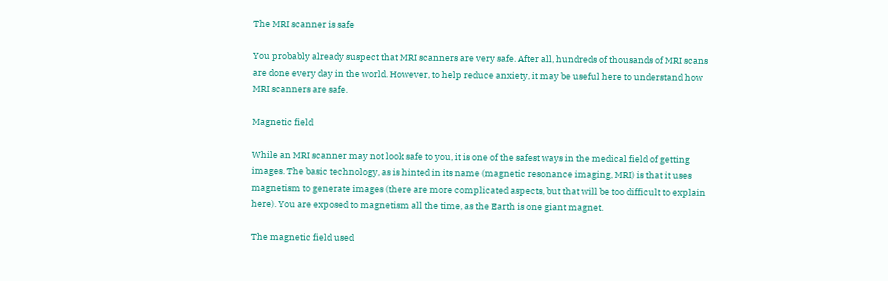The MRI scanner is safe

You probably already suspect that MRI scanners are very safe. After all, hundreds of thousands of MRI scans are done every day in the world. However, to help reduce anxiety, it may be useful here to understand how MRI scanners are safe.

Magnetic field

While an MRI scanner may not look safe to you, it is one of the safest ways in the medical field of getting images. The basic technology, as is hinted in its name (magnetic resonance imaging, MRI) is that it uses magnetism to generate images (there are more complicated aspects, but that will be too difficult to explain here). You are exposed to magnetism all the time, as the Earth is one giant magnet.

The magnetic field used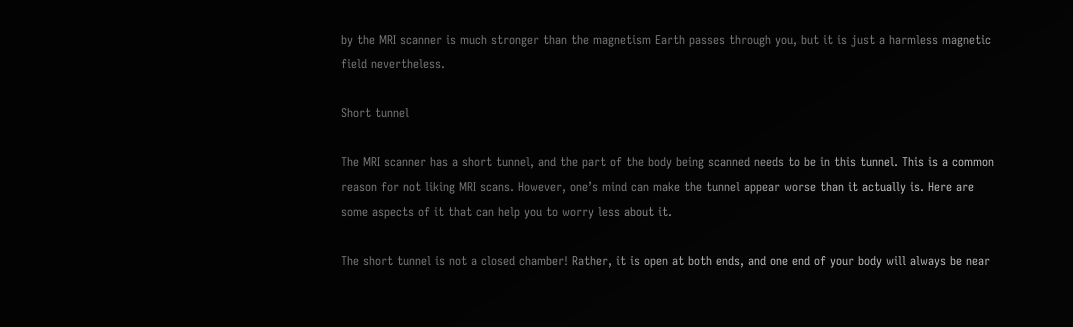by the MRI scanner is much stronger than the magnetism Earth passes through you, but it is just a harmless magnetic field nevertheless.

Short tunnel

The MRI scanner has a short tunnel, and the part of the body being scanned needs to be in this tunnel. This is a common reason for not liking MRI scans. However, one’s mind can make the tunnel appear worse than it actually is. Here are some aspects of it that can help you to worry less about it.

The short tunnel is not a closed chamber! Rather, it is open at both ends, and one end of your body will always be near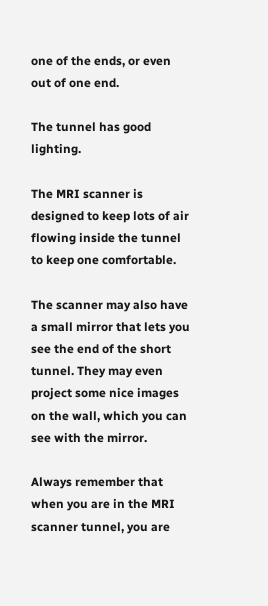one of the ends, or even out of one end.

The tunnel has good lighting.

The MRI scanner is designed to keep lots of air flowing inside the tunnel to keep one comfortable.

The scanner may also have a small mirror that lets you see the end of the short tunnel. They may even project some nice images on the wall, which you can see with the mirror.

Always remember that when you are in the MRI scanner tunnel, you are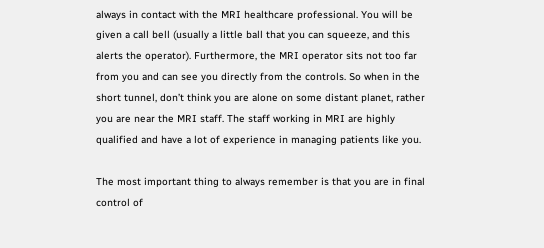always in contact with the MRI healthcare professional. You will be given a call bell (usually a little ball that you can squeeze, and this alerts the operator). Furthermore, the MRI operator sits not too far from you and can see you directly from the controls. So when in the short tunnel, don’t think you are alone on some distant planet, rather you are near the MRI staff. The staff working in MRI are highly qualified and have a lot of experience in managing patients like you.

The most important thing to always remember is that you are in final control of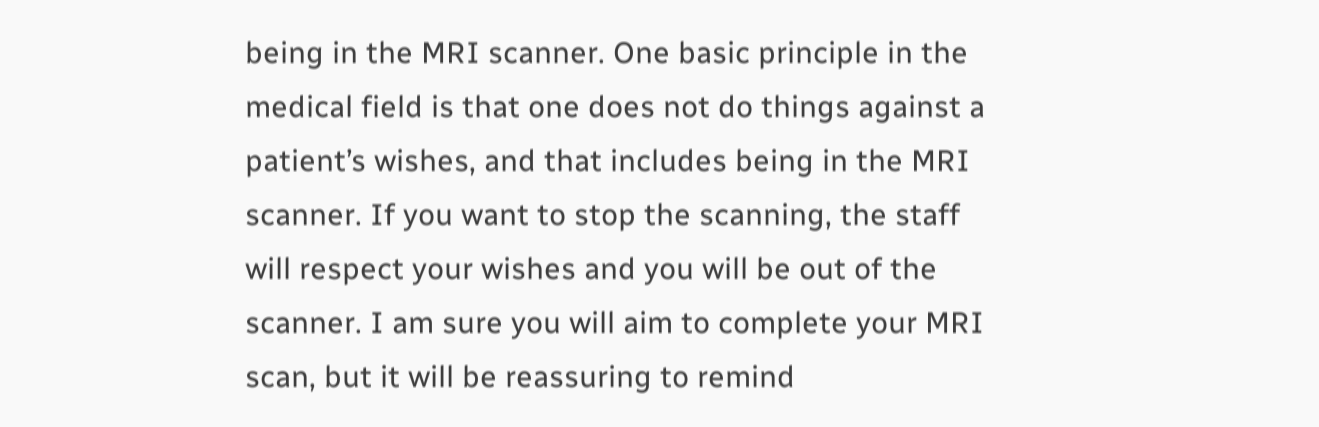being in the MRI scanner. One basic principle in the medical field is that one does not do things against a patient’s wishes, and that includes being in the MRI scanner. If you want to stop the scanning, the staff will respect your wishes and you will be out of the scanner. I am sure you will aim to complete your MRI scan, but it will be reassuring to remind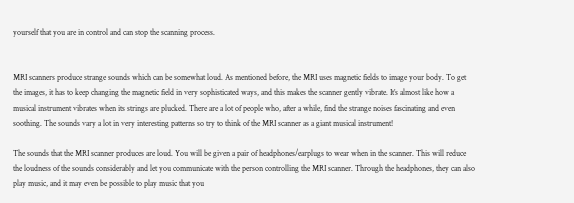yourself that you are in control and can stop the scanning process.


MRI scanners produce strange sounds which can be somewhat loud. As mentioned before, the MRI uses magnetic fields to image your body. To get the images, it has to keep changing the magnetic field in very sophisticated ways, and this makes the scanner gently vibrate. It’s almost like how a musical instrument vibrates when its strings are plucked. There are a lot of people who, after a while, find the strange noises fascinating and even soothing. The sounds vary a lot in very interesting patterns so try to think of the MRI scanner as a giant musical instrument!

The sounds that the MRI scanner produces are loud. You will be given a pair of headphones/earplugs to wear when in the scanner. This will reduce the loudness of the sounds considerably and let you communicate with the person controlling the MRI scanner. Through the headphones, they can also play music, and it may even be possible to play music that you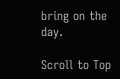bring on the day.

Scroll to Top